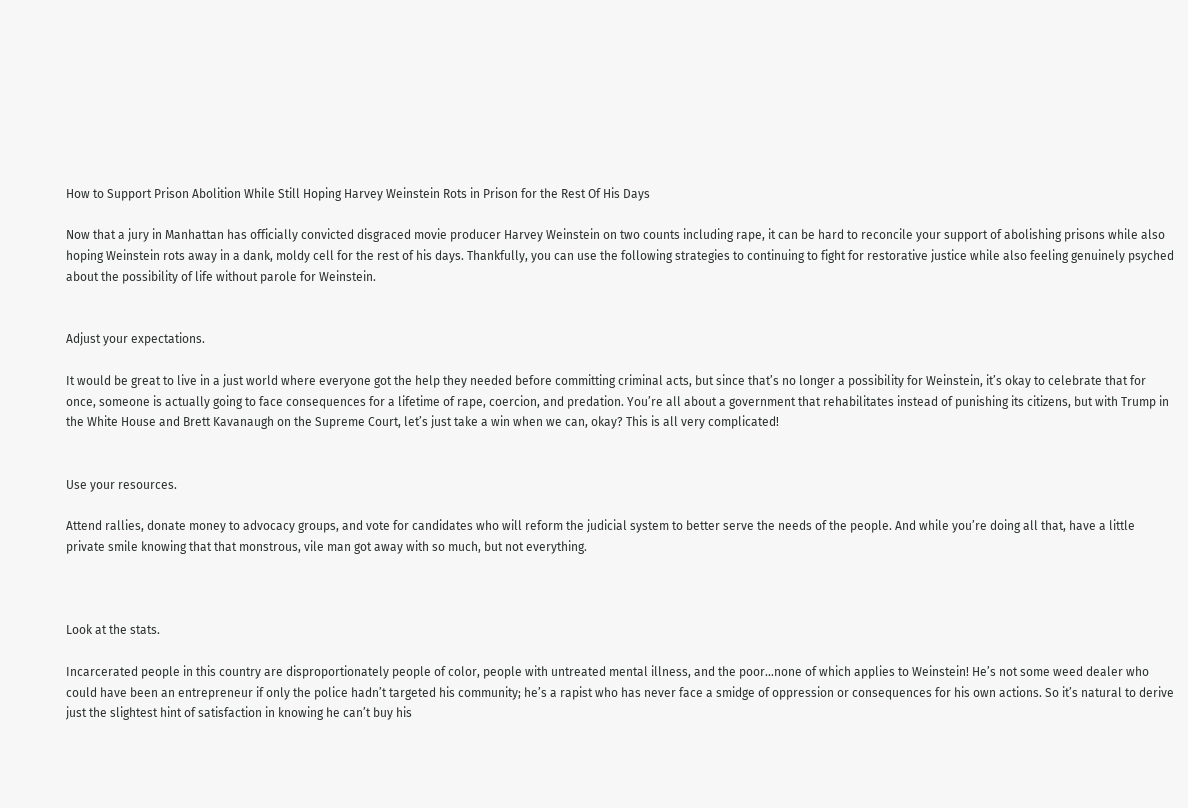How to Support Prison Abolition While Still Hoping Harvey Weinstein Rots in Prison for the Rest Of His Days

Now that a jury in Manhattan has officially convicted disgraced movie producer Harvey Weinstein on two counts including rape, it can be hard to reconcile your support of abolishing prisons while also hoping Weinstein rots away in a dank, moldy cell for the rest of his days. Thankfully, you can use the following strategies to continuing to fight for restorative justice while also feeling genuinely psyched about the possibility of life without parole for Weinstein.


Adjust your expectations.

It would be great to live in a just world where everyone got the help they needed before committing criminal acts, but since that’s no longer a possibility for Weinstein, it’s okay to celebrate that for once, someone is actually going to face consequences for a lifetime of rape, coercion, and predation. You’re all about a government that rehabilitates instead of punishing its citizens, but with Trump in the White House and Brett Kavanaugh on the Supreme Court, let’s just take a win when we can, okay? This is all very complicated!


Use your resources.

Attend rallies, donate money to advocacy groups, and vote for candidates who will reform the judicial system to better serve the needs of the people. And while you’re doing all that, have a little private smile knowing that that monstrous, vile man got away with so much, but not everything.



Look at the stats.

Incarcerated people in this country are disproportionately people of color, people with untreated mental illness, and the poor…none of which applies to Weinstein! He’s not some weed dealer who could have been an entrepreneur if only the police hadn’t targeted his community; he’s a rapist who has never face a smidge of oppression or consequences for his own actions. So it’s natural to derive just the slightest hint of satisfaction in knowing he can’t buy his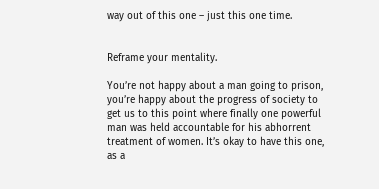way out of this one – just this one time.


Reframe your mentality.

You’re not happy about a man going to prison, you’re happy about the progress of society to get us to this point where finally one powerful man was held accountable for his abhorrent treatment of women. It’s okay to have this one, as a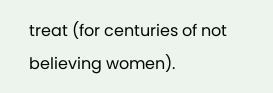treat (for centuries of not believing women).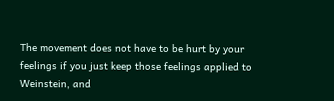The movement does not have to be hurt by your feelings if you just keep those feelings applied to Weinstein, and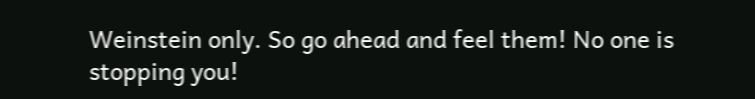Weinstein only. So go ahead and feel them! No one is stopping you!